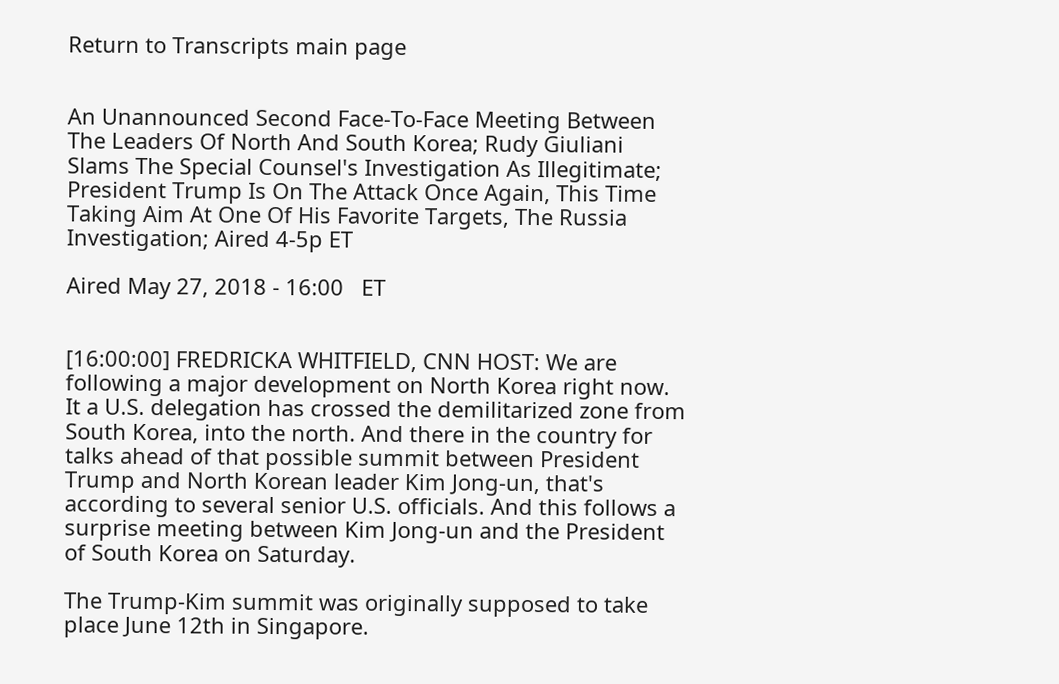Return to Transcripts main page


An Unannounced Second Face-To-Face Meeting Between The Leaders Of North And South Korea; Rudy Giuliani Slams The Special Counsel's Investigation As Illegitimate; President Trump Is On The Attack Once Again, This Time Taking Aim At One Of His Favorite Targets, The Russia Investigation; Aired 4-5p ET

Aired May 27, 2018 - 16:00   ET


[16:00:00] FREDRICKA WHITFIELD, CNN HOST: We are following a major development on North Korea right now. It a U.S. delegation has crossed the demilitarized zone from South Korea, into the north. And there in the country for talks ahead of that possible summit between President Trump and North Korean leader Kim Jong-un, that's according to several senior U.S. officials. And this follows a surprise meeting between Kim Jong-un and the President of South Korea on Saturday.

The Trump-Kim summit was originally supposed to take place June 12th in Singapore.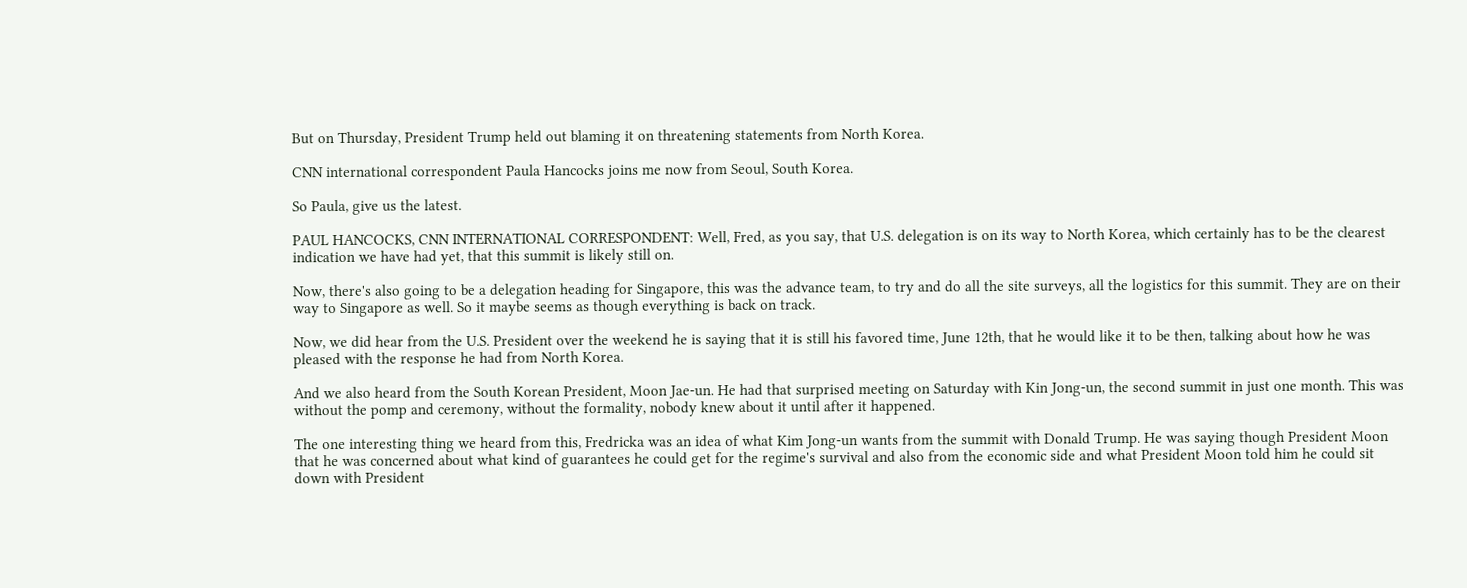But on Thursday, President Trump held out blaming it on threatening statements from North Korea.

CNN international correspondent Paula Hancocks joins me now from Seoul, South Korea.

So Paula, give us the latest.

PAUL HANCOCKS, CNN INTERNATIONAL CORRESPONDENT: Well, Fred, as you say, that U.S. delegation is on its way to North Korea, which certainly has to be the clearest indication we have had yet, that this summit is likely still on.

Now, there's also going to be a delegation heading for Singapore, this was the advance team, to try and do all the site surveys, all the logistics for this summit. They are on their way to Singapore as well. So it maybe seems as though everything is back on track.

Now, we did hear from the U.S. President over the weekend he is saying that it is still his favored time, June 12th, that he would like it to be then, talking about how he was pleased with the response he had from North Korea.

And we also heard from the South Korean President, Moon Jae-un. He had that surprised meeting on Saturday with Kin Jong-un, the second summit in just one month. This was without the pomp and ceremony, without the formality, nobody knew about it until after it happened.

The one interesting thing we heard from this, Fredricka was an idea of what Kim Jong-un wants from the summit with Donald Trump. He was saying though President Moon that he was concerned about what kind of guarantees he could get for the regime's survival and also from the economic side and what President Moon told him he could sit down with President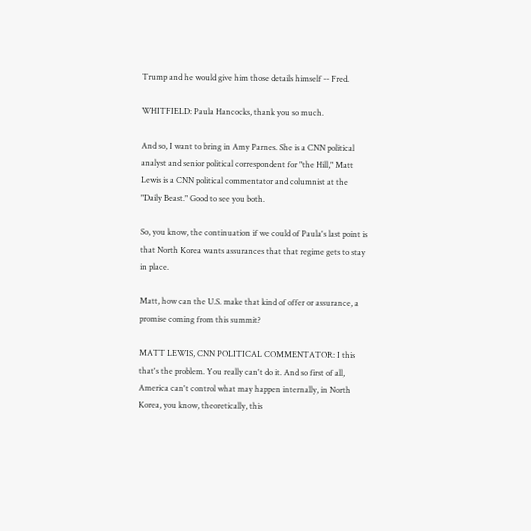Trump and he would give him those details himself -- Fred.

WHITFIELD: Paula Hancocks, thank you so much.

And so, I want to bring in Amy Parnes. She is a CNN political analyst and senior political correspondent for "the Hill," Matt Lewis is a CNN political commentator and columnist at the "Daily Beast." Good to see you both.

So, you know, the continuation if we could of Paula's last point is that North Korea wants assurances that that regime gets to stay in place.

Matt, how can the U.S. make that kind of offer or assurance, a promise coming from this summit?

MATT LEWIS, CNN POLITICAL COMMENTATOR: I this that's the problem. You really can't do it. And so first of all, America can't control what may happen internally, in North Korea, you know, theoretically, this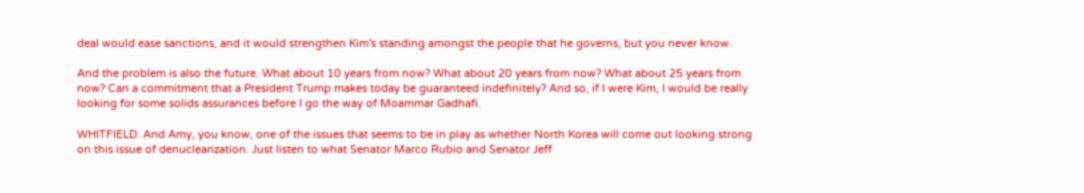deal would ease sanctions, and it would strengthen Kim's standing amongst the people that he governs, but you never know.

And the problem is also the future. What about 10 years from now? What about 20 years from now? What about 25 years from now? Can a commitment that a President Trump makes today be guaranteed indefinitely? And so, if I were Kim, I would be really looking for some solids assurances before I go the way of Moammar Gadhafi.

WHITFIELD: And Amy, you know, one of the issues that seems to be in play as whether North Korea will come out looking strong on this issue of denuclearization. Just listen to what Senator Marco Rubio and Senator Jeff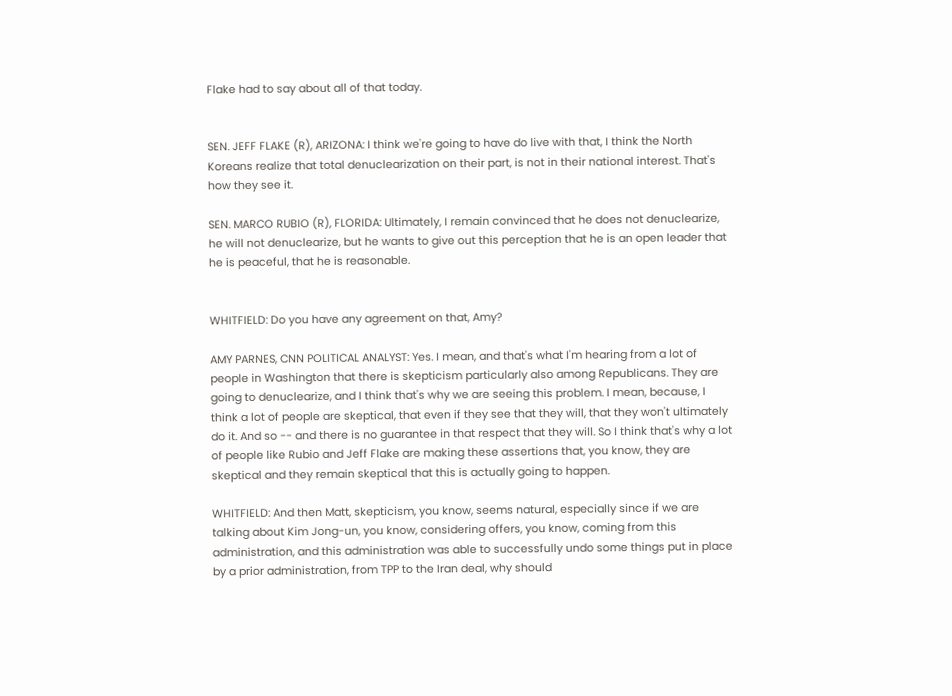Flake had to say about all of that today.


SEN. JEFF FLAKE (R), ARIZONA: I think we're going to have do live with that, I think the North Koreans realize that total denuclearization on their part, is not in their national interest. That's how they see it.

SEN. MARCO RUBIO (R), FLORIDA: Ultimately, I remain convinced that he does not denuclearize, he will not denuclearize, but he wants to give out this perception that he is an open leader that he is peaceful, that he is reasonable.


WHITFIELD: Do you have any agreement on that, Amy?

AMY PARNES, CNN POLITICAL ANALYST: Yes. I mean, and that's what I'm hearing from a lot of people in Washington that there is skepticism particularly also among Republicans. They are going to denuclearize, and I think that's why we are seeing this problem. I mean, because, I think a lot of people are skeptical, that even if they see that they will, that they won't ultimately do it. And so -- and there is no guarantee in that respect that they will. So I think that's why a lot of people like Rubio and Jeff Flake are making these assertions that, you know, they are skeptical and they remain skeptical that this is actually going to happen.

WHITFIELD: And then Matt, skepticism, you know, seems natural, especially since if we are talking about Kim Jong-un, you know, considering offers, you know, coming from this administration, and this administration was able to successfully undo some things put in place by a prior administration, from TPP to the Iran deal, why should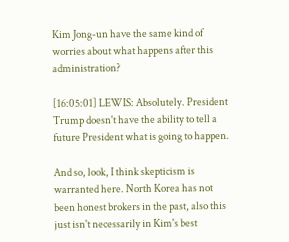Kim Jong-un have the same kind of worries about what happens after this administration?

[16:05:01] LEWIS: Absolutely. President Trump doesn't have the ability to tell a future President what is going to happen.

And so, look, I think skepticism is warranted here. North Korea has not been honest brokers in the past, also this just isn't necessarily in Kim's best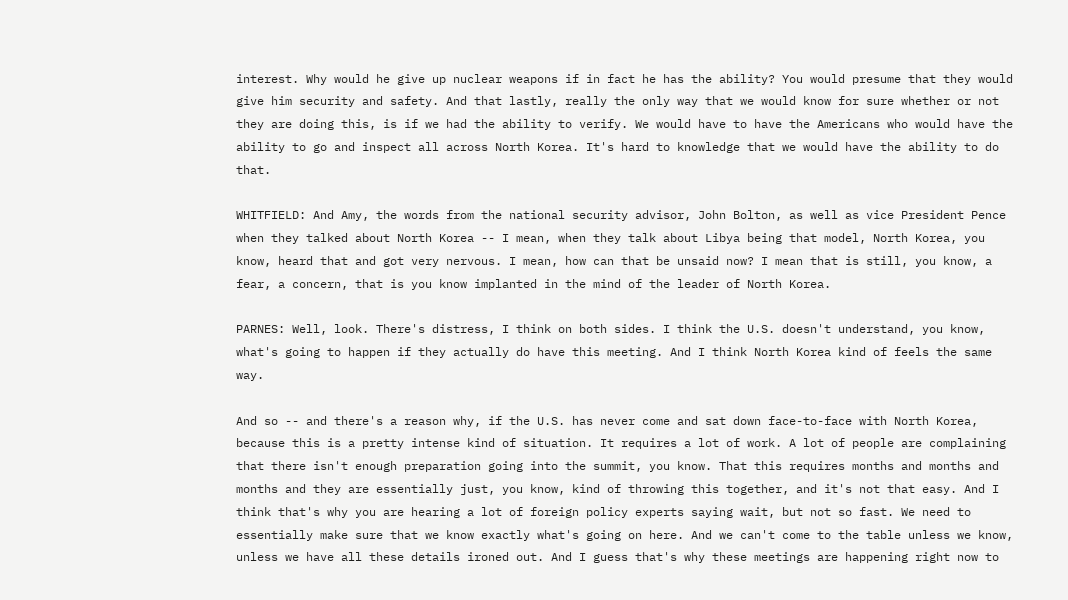interest. Why would he give up nuclear weapons if in fact he has the ability? You would presume that they would give him security and safety. And that lastly, really the only way that we would know for sure whether or not they are doing this, is if we had the ability to verify. We would have to have the Americans who would have the ability to go and inspect all across North Korea. It's hard to knowledge that we would have the ability to do that.

WHITFIELD: And Amy, the words from the national security advisor, John Bolton, as well as vice President Pence when they talked about North Korea -- I mean, when they talk about Libya being that model, North Korea, you know, heard that and got very nervous. I mean, how can that be unsaid now? I mean that is still, you know, a fear, a concern, that is you know implanted in the mind of the leader of North Korea.

PARNES: Well, look. There's distress, I think on both sides. I think the U.S. doesn't understand, you know, what's going to happen if they actually do have this meeting. And I think North Korea kind of feels the same way.

And so -- and there's a reason why, if the U.S. has never come and sat down face-to-face with North Korea, because this is a pretty intense kind of situation. It requires a lot of work. A lot of people are complaining that there isn't enough preparation going into the summit, you know. That this requires months and months and months and they are essentially just, you know, kind of throwing this together, and it's not that easy. And I think that's why you are hearing a lot of foreign policy experts saying wait, but not so fast. We need to essentially make sure that we know exactly what's going on here. And we can't come to the table unless we know, unless we have all these details ironed out. And I guess that's why these meetings are happening right now to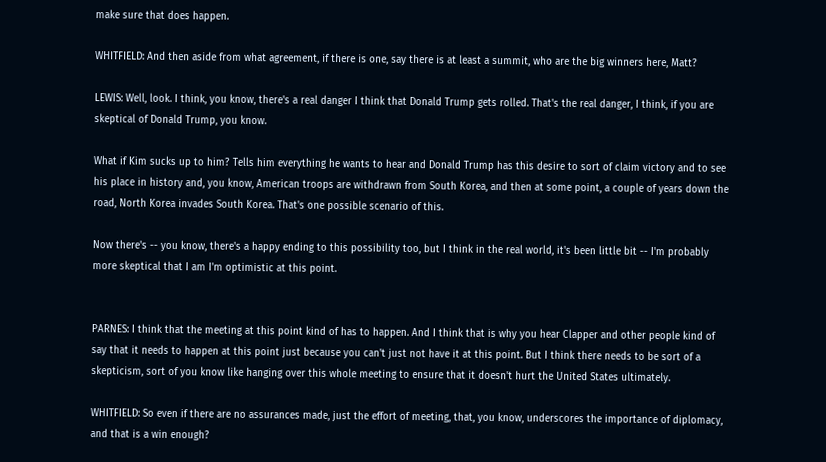make sure that does happen.

WHITFIELD: And then aside from what agreement, if there is one, say there is at least a summit, who are the big winners here, Matt?

LEWIS: Well, look. I think, you know, there's a real danger I think that Donald Trump gets rolled. That's the real danger, I think, if you are skeptical of Donald Trump, you know.

What if Kim sucks up to him? Tells him everything he wants to hear and Donald Trump has this desire to sort of claim victory and to see his place in history and, you know, American troops are withdrawn from South Korea, and then at some point, a couple of years down the road, North Korea invades South Korea. That's one possible scenario of this.

Now there's -- you know, there's a happy ending to this possibility too, but I think in the real world, it's been little bit -- I'm probably more skeptical that I am I'm optimistic at this point.


PARNES: I think that the meeting at this point kind of has to happen. And I think that is why you hear Clapper and other people kind of say that it needs to happen at this point just because you can't just not have it at this point. But I think there needs to be sort of a skepticism, sort of you know like hanging over this whole meeting to ensure that it doesn't hurt the United States ultimately.

WHITFIELD: So even if there are no assurances made, just the effort of meeting, that, you know, underscores the importance of diplomacy, and that is a win enough?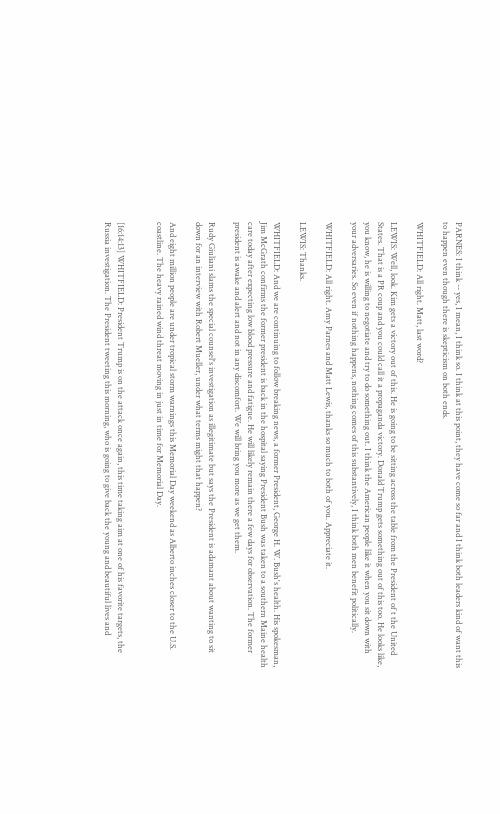PARNES: I think -- yes, I mean, I think so. I think at this point, they have come so far and I think both leaders kind of want this to happen even though there is skepticism on both ends.

WHITFIELD: All right. Matt, last word?

LEWIS: Well, look. Kim gets a victory out of this. He is going to be sitting across the table from the President of t the United States. That is a PR coup and you could call it a propaganda victory. Donald Trump gets something out of this too. He looks like, you know, he is willing to negotiate and try to do something out. I think the American people like it when you sit down with your adversaries. So even if nothing happens, nothing comes of this substantively, I think both men benefit politically.

WHITFIELD: All right. Amy Parnes and Matt Lewis, thanks so much to both of you. Appreciate it.

LEWIS: Thanks.

WHITFIELD: And we are continuing to follow breaking news, a former President, George H. W. Bush's health. His spokesman, Jim McGrath confirms the former president is back in the hospital saying President Bush was taken to a southern Maine health care today after expecting low blood pressure and fatigue. He will likely remain there a few days for observation. The former president is awake and alert and not in any discomfort. We will bring you more as we get them.

Rudy Giuliani slams the special counsel's investigation as illegitimate but says the President is adamant about wanting to sit down for an interview with Robert Mueller, under what terms might that happen?

And eight million people are under tropical storm warnings this Memorial Day weekend as Alberto inches closer to the U.S. coastline. The heavy rained wind threat moving in just in time for Memorial Day.


[16:14:13] WHITFIELD: President Trump is on the attack once again, this time taking aim at one of his favorite targets, the Russia investigation. The President tweeting this morning, who is going to give back the young and beautiful lives and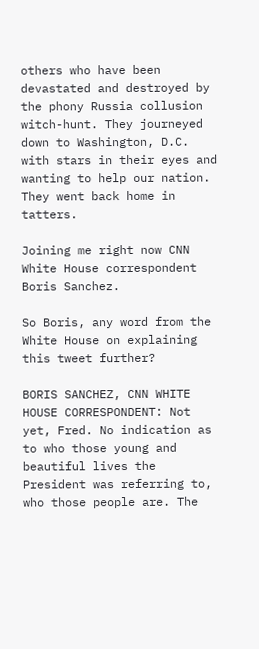others who have been devastated and destroyed by the phony Russia collusion witch-hunt. They journeyed down to Washington, D.C. with stars in their eyes and wanting to help our nation. They went back home in tatters.

Joining me right now CNN White House correspondent Boris Sanchez.

So Boris, any word from the White House on explaining this tweet further?

BORIS SANCHEZ, CNN WHITE HOUSE CORRESPONDENT: Not yet, Fred. No indication as to who those young and beautiful lives the President was referring to, who those people are. The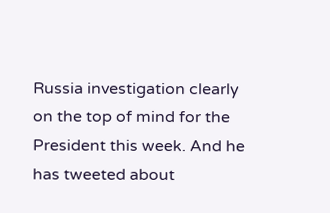Russia investigation clearly on the top of mind for the President this week. And he has tweeted about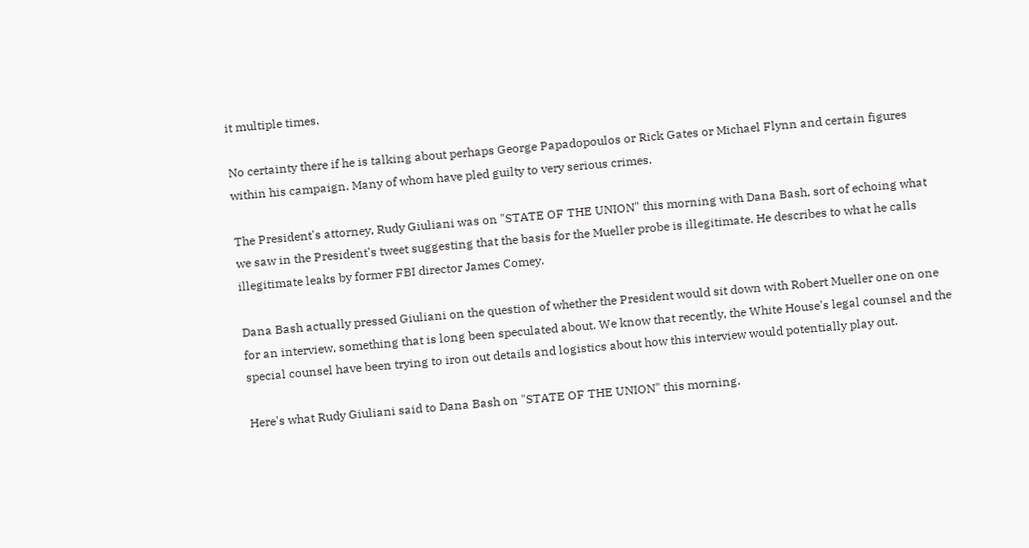it multiple times.

No certainty there if he is talking about perhaps George Papadopoulos or Rick Gates or Michael Flynn and certain figures within his campaign. Many of whom have pled guilty to very serious crimes.

The President's attorney, Rudy Giuliani was on "STATE OF THE UNION" this morning with Dana Bash, sort of echoing what we saw in the President's tweet suggesting that the basis for the Mueller probe is illegitimate. He describes to what he calls illegitimate leaks by former FBI director James Comey.

Dana Bash actually pressed Giuliani on the question of whether the President would sit down with Robert Mueller one on one for an interview, something that is long been speculated about. We know that recently, the White House's legal counsel and the special counsel have been trying to iron out details and logistics about how this interview would potentially play out.

Here's what Rudy Giuliani said to Dana Bash on "STATE OF THE UNION" this morning.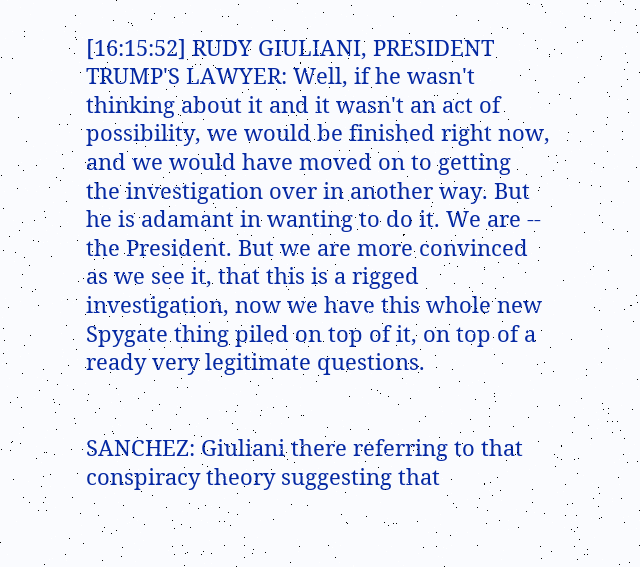[16:15:52] RUDY GIULIANI, PRESIDENT TRUMP'S LAWYER: Well, if he wasn't thinking about it and it wasn't an act of possibility, we would be finished right now, and we would have moved on to getting the investigation over in another way. But he is adamant in wanting to do it. We are -- the President. But we are more convinced as we see it, that this is a rigged investigation, now we have this whole new Spygate thing piled on top of it, on top of a ready very legitimate questions.


SANCHEZ: Giuliani there referring to that conspiracy theory suggesting that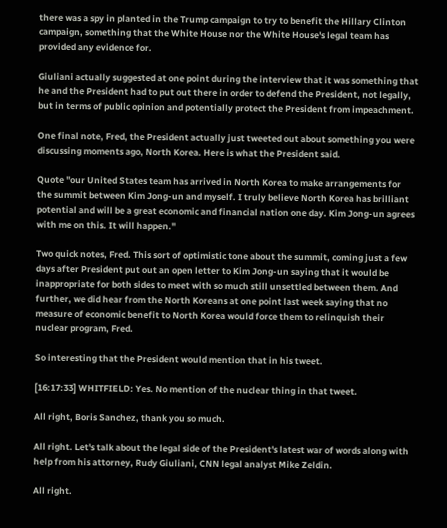there was a spy in planted in the Trump campaign to try to benefit the Hillary Clinton campaign, something that the White House nor the White House's legal team has provided any evidence for.

Giuliani actually suggested at one point during the interview that it was something that he and the President had to put out there in order to defend the President, not legally, but in terms of public opinion and potentially protect the President from impeachment.

One final note, Fred, the President actually just tweeted out about something you were discussing moments ago, North Korea. Here is what the President said.

Quote "our United States team has arrived in North Korea to make arrangements for the summit between Kim Jong-un and myself. I truly believe North Korea has brilliant potential and will be a great economic and financial nation one day. Kim Jong-un agrees with me on this. It will happen."

Two quick notes, Fred. This sort of optimistic tone about the summit, coming just a few days after President put out an open letter to Kim Jong-un saying that it would be inappropriate for both sides to meet with so much still unsettled between them. And further, we did hear from the North Koreans at one point last week saying that no measure of economic benefit to North Korea would force them to relinquish their nuclear program, Fred.

So interesting that the President would mention that in his tweet.

[16:17:33] WHITFIELD: Yes. No mention of the nuclear thing in that tweet.

All right, Boris Sanchez, thank you so much.

All right. Let's talk about the legal side of the President's latest war of words along with help from his attorney, Rudy Giuliani, CNN legal analyst Mike Zeldin.

All right.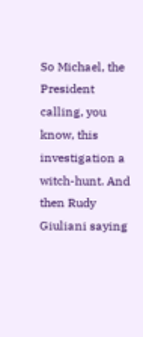So Michael, the President calling, you know, this investigation a witch-hunt. And then Rudy Giuliani saying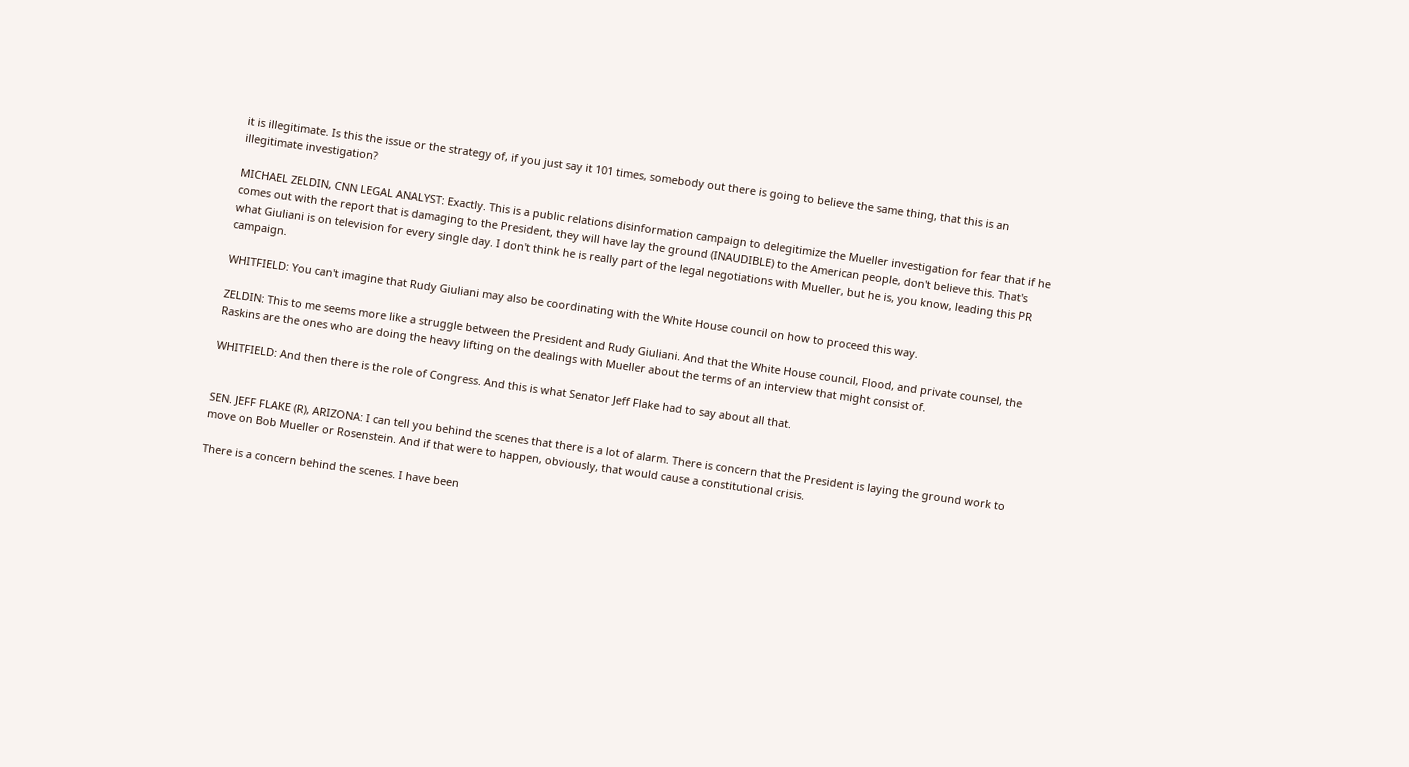it is illegitimate. Is this the issue or the strategy of, if you just say it 101 times, somebody out there is going to believe the same thing, that this is an illegitimate investigation?

MICHAEL ZELDIN, CNN LEGAL ANALYST: Exactly. This is a public relations disinformation campaign to delegitimize the Mueller investigation for fear that if he comes out with the report that is damaging to the President, they will have lay the ground (INAUDIBLE) to the American people, don't believe this. That's what Giuliani is on television for every single day. I don't think he is really part of the legal negotiations with Mueller, but he is, you know, leading this PR campaign.

WHITFIELD: You can't imagine that Rudy Giuliani may also be coordinating with the White House council on how to proceed this way.

ZELDIN: This to me seems more like a struggle between the President and Rudy Giuliani. And that the White House council, Flood, and private counsel, the Raskins are the ones who are doing the heavy lifting on the dealings with Mueller about the terms of an interview that might consist of.

WHITFIELD: And then there is the role of Congress. And this is what Senator Jeff Flake had to say about all that.


SEN. JEFF FLAKE (R), ARIZONA: I can tell you behind the scenes that there is a lot of alarm. There is concern that the President is laying the ground work to move on Bob Mueller or Rosenstein. And if that were to happen, obviously, that would cause a constitutional crisis.

There is a concern behind the scenes. I have been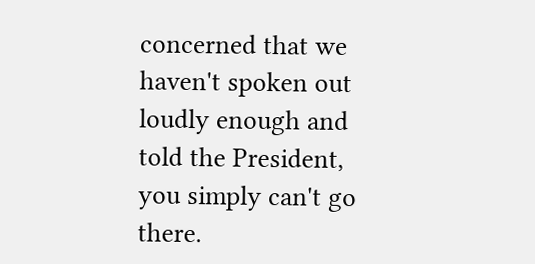concerned that we haven't spoken out loudly enough and told the President, you simply can't go there.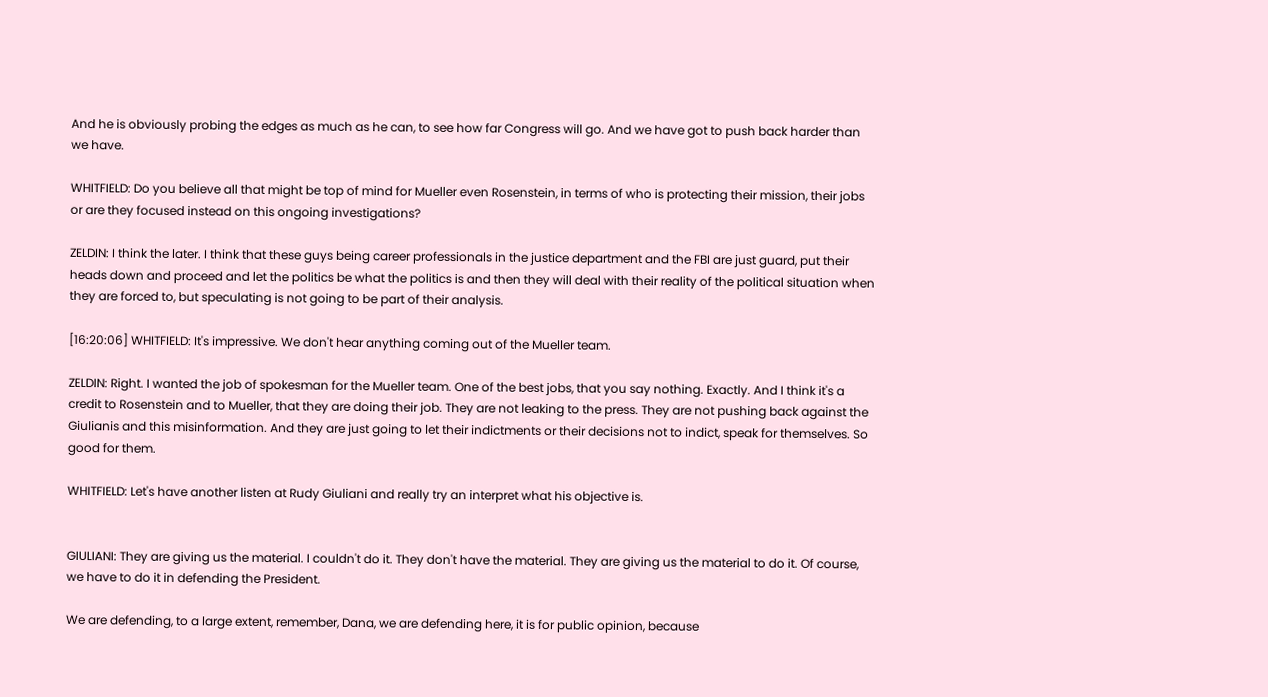And he is obviously probing the edges as much as he can, to see how far Congress will go. And we have got to push back harder than we have.

WHITFIELD: Do you believe all that might be top of mind for Mueller even Rosenstein, in terms of who is protecting their mission, their jobs or are they focused instead on this ongoing investigations?

ZELDIN: I think the later. I think that these guys being career professionals in the justice department and the FBI are just guard, put their heads down and proceed and let the politics be what the politics is and then they will deal with their reality of the political situation when they are forced to, but speculating is not going to be part of their analysis.

[16:20:06] WHITFIELD: It's impressive. We don't hear anything coming out of the Mueller team.

ZELDIN: Right. I wanted the job of spokesman for the Mueller team. One of the best jobs, that you say nothing. Exactly. And I think it's a credit to Rosenstein and to Mueller, that they are doing their job. They are not leaking to the press. They are not pushing back against the Giulianis and this misinformation. And they are just going to let their indictments or their decisions not to indict, speak for themselves. So good for them.

WHITFIELD: Let's have another listen at Rudy Giuliani and really try an interpret what his objective is.


GIULIANI: They are giving us the material. I couldn't do it. They don't have the material. They are giving us the material to do it. Of course, we have to do it in defending the President.

We are defending, to a large extent, remember, Dana, we are defending here, it is for public opinion, because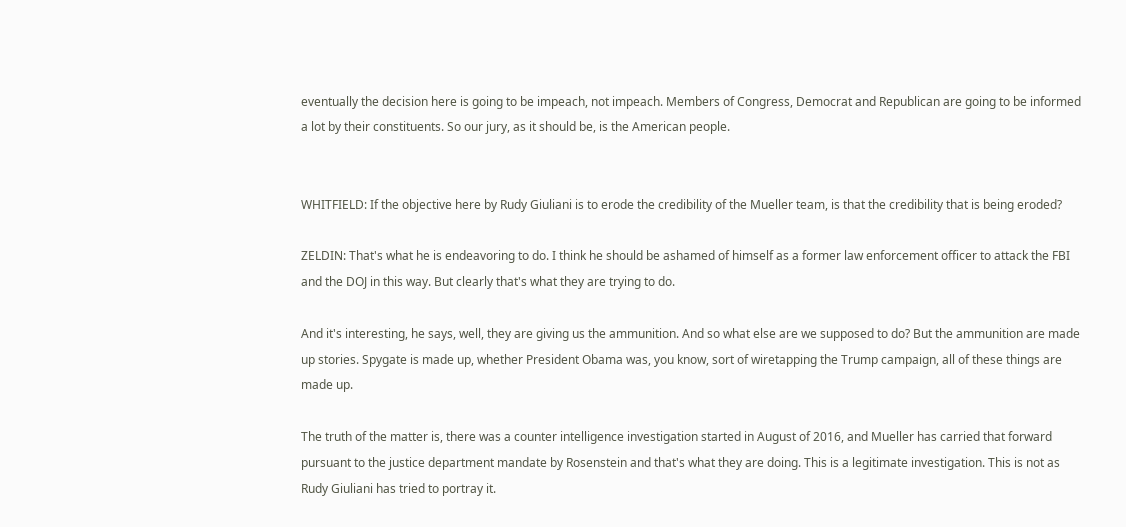eventually the decision here is going to be impeach, not impeach. Members of Congress, Democrat and Republican are going to be informed a lot by their constituents. So our jury, as it should be, is the American people.


WHITFIELD: If the objective here by Rudy Giuliani is to erode the credibility of the Mueller team, is that the credibility that is being eroded?

ZELDIN: That's what he is endeavoring to do. I think he should be ashamed of himself as a former law enforcement officer to attack the FBI and the DOJ in this way. But clearly that's what they are trying to do.

And it's interesting, he says, well, they are giving us the ammunition. And so what else are we supposed to do? But the ammunition are made up stories. Spygate is made up, whether President Obama was, you know, sort of wiretapping the Trump campaign, all of these things are made up.

The truth of the matter is, there was a counter intelligence investigation started in August of 2016, and Mueller has carried that forward pursuant to the justice department mandate by Rosenstein and that's what they are doing. This is a legitimate investigation. This is not as Rudy Giuliani has tried to portray it.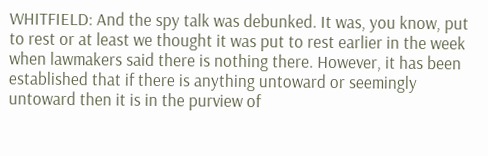WHITFIELD: And the spy talk was debunked. It was, you know, put to rest or at least we thought it was put to rest earlier in the week when lawmakers said there is nothing there. However, it has been established that if there is anything untoward or seemingly untoward then it is in the purview of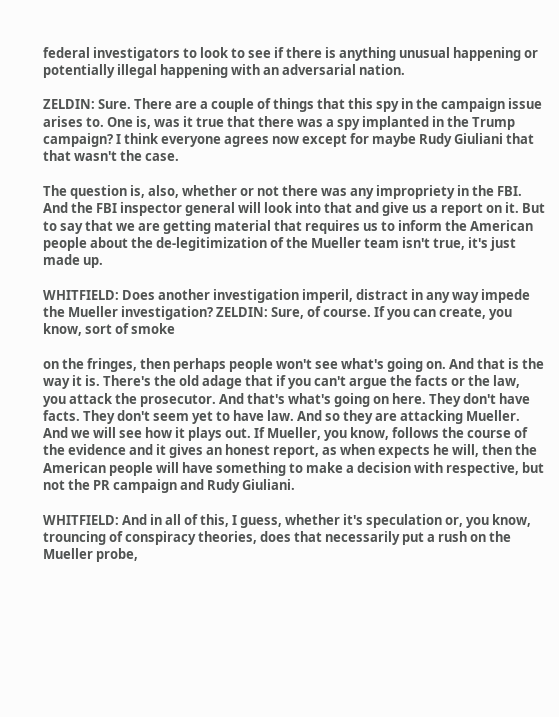federal investigators to look to see if there is anything unusual happening or potentially illegal happening with an adversarial nation.

ZELDIN: Sure. There are a couple of things that this spy in the campaign issue arises to. One is, was it true that there was a spy implanted in the Trump campaign? I think everyone agrees now except for maybe Rudy Giuliani that that wasn't the case.

The question is, also, whether or not there was any impropriety in the FBI. And the FBI inspector general will look into that and give us a report on it. But to say that we are getting material that requires us to inform the American people about the de-legitimization of the Mueller team isn't true, it's just made up.

WHITFIELD: Does another investigation imperil, distract in any way impede the Mueller investigation? ZELDIN: Sure, of course. If you can create, you know, sort of smoke

on the fringes, then perhaps people won't see what's going on. And that is the way it is. There's the old adage that if you can't argue the facts or the law, you attack the prosecutor. And that's what's going on here. They don't have facts. They don't seem yet to have law. And so they are attacking Mueller. And we will see how it plays out. If Mueller, you know, follows the course of the evidence and it gives an honest report, as when expects he will, then the American people will have something to make a decision with respective, but not the PR campaign and Rudy Giuliani.

WHITFIELD: And in all of this, I guess, whether it's speculation or, you know, trouncing of conspiracy theories, does that necessarily put a rush on the Mueller probe,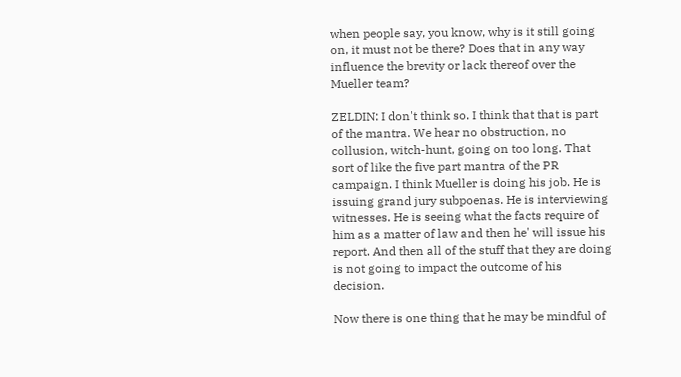when people say, you know, why is it still going on, it must not be there? Does that in any way influence the brevity or lack thereof over the Mueller team?

ZELDIN: I don't think so. I think that that is part of the mantra. We hear no obstruction, no collusion, witch-hunt, going on too long. That sort of like the five part mantra of the PR campaign. I think Mueller is doing his job. He is issuing grand jury subpoenas. He is interviewing witnesses. He is seeing what the facts require of him as a matter of law and then he' will issue his report. And then all of the stuff that they are doing is not going to impact the outcome of his decision.

Now there is one thing that he may be mindful of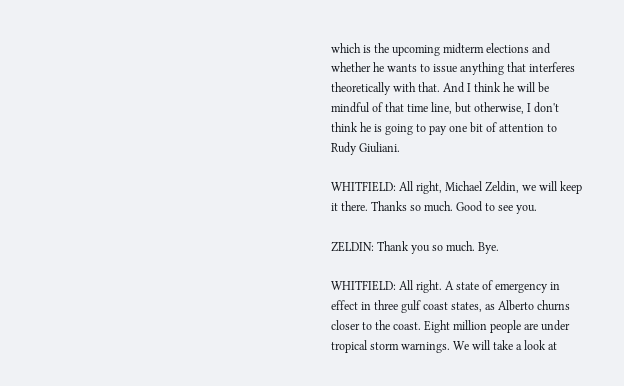which is the upcoming midterm elections and whether he wants to issue anything that interferes theoretically with that. And I think he will be mindful of that time line, but otherwise, I don't think he is going to pay one bit of attention to Rudy Giuliani.

WHITFIELD: All right, Michael Zeldin, we will keep it there. Thanks so much. Good to see you.

ZELDIN: Thank you so much. Bye.

WHITFIELD: All right. A state of emergency in effect in three gulf coast states, as Alberto churns closer to the coast. Eight million people are under tropical storm warnings. We will take a look at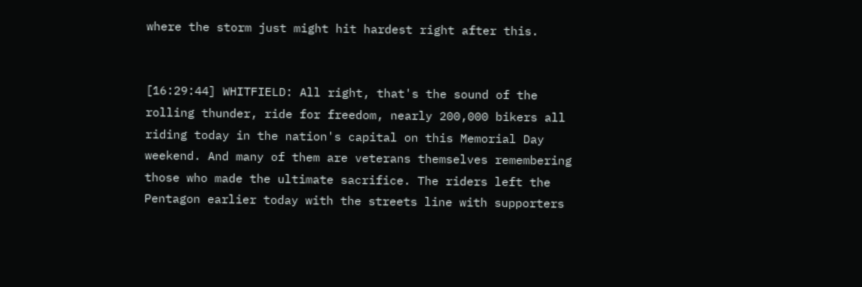where the storm just might hit hardest right after this.


[16:29:44] WHITFIELD: All right, that's the sound of the rolling thunder, ride for freedom, nearly 200,000 bikers all riding today in the nation's capital on this Memorial Day weekend. And many of them are veterans themselves remembering those who made the ultimate sacrifice. The riders left the Pentagon earlier today with the streets line with supporters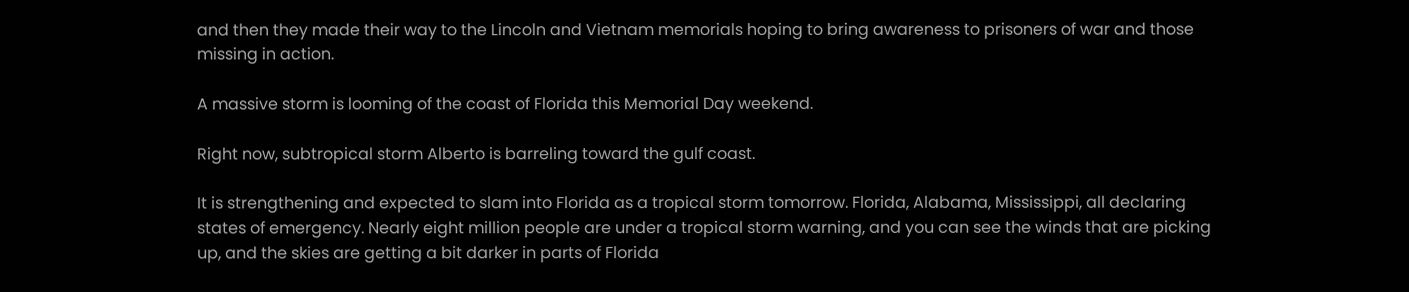and then they made their way to the Lincoln and Vietnam memorials hoping to bring awareness to prisoners of war and those missing in action.

A massive storm is looming of the coast of Florida this Memorial Day weekend.

Right now, subtropical storm Alberto is barreling toward the gulf coast.

It is strengthening and expected to slam into Florida as a tropical storm tomorrow. Florida, Alabama, Mississippi, all declaring states of emergency. Nearly eight million people are under a tropical storm warning, and you can see the winds that are picking up, and the skies are getting a bit darker in parts of Florida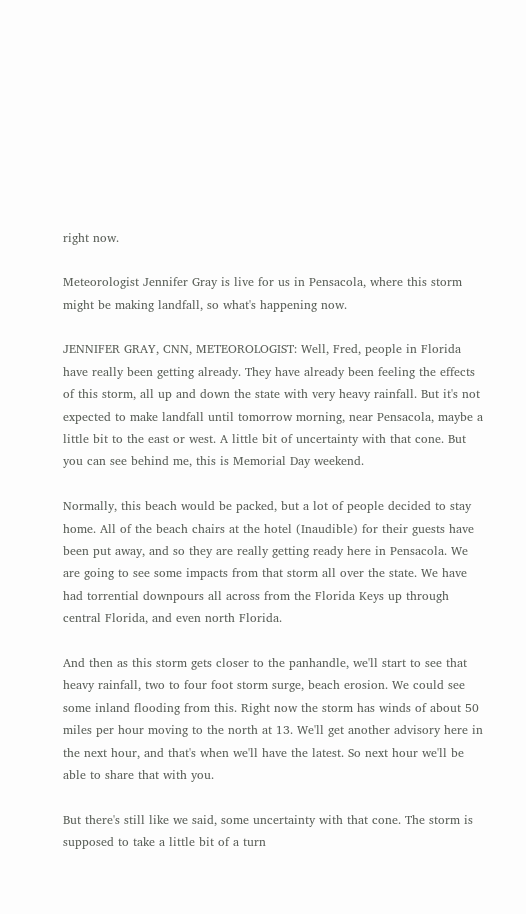right now.

Meteorologist Jennifer Gray is live for us in Pensacola, where this storm might be making landfall, so what's happening now.

JENNIFER GRAY, CNN, METEOROLOGIST: Well, Fred, people in Florida have really been getting already. They have already been feeling the effects of this storm, all up and down the state with very heavy rainfall. But it's not expected to make landfall until tomorrow morning, near Pensacola, maybe a little bit to the east or west. A little bit of uncertainty with that cone. But you can see behind me, this is Memorial Day weekend.

Normally, this beach would be packed, but a lot of people decided to stay home. All of the beach chairs at the hotel (Inaudible) for their guests have been put away, and so they are really getting ready here in Pensacola. We are going to see some impacts from that storm all over the state. We have had torrential downpours all across from the Florida Keys up through central Florida, and even north Florida.

And then as this storm gets closer to the panhandle, we'll start to see that heavy rainfall, two to four foot storm surge, beach erosion. We could see some inland flooding from this. Right now the storm has winds of about 50 miles per hour moving to the north at 13. We'll get another advisory here in the next hour, and that's when we'll have the latest. So next hour we'll be able to share that with you.

But there's still like we said, some uncertainty with that cone. The storm is supposed to take a little bit of a turn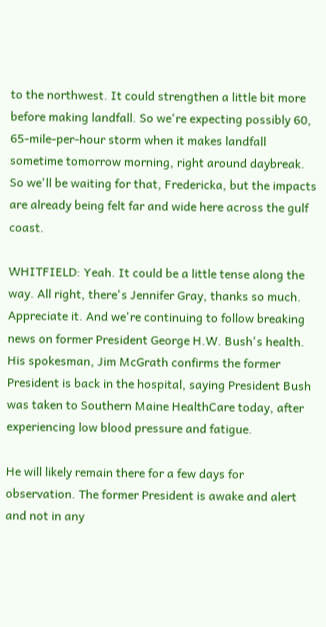to the northwest. It could strengthen a little bit more before making landfall. So we're expecting possibly 60, 65-mile-per-hour storm when it makes landfall sometime tomorrow morning, right around daybreak. So we'll be waiting for that, Fredericka, but the impacts are already being felt far and wide here across the gulf coast.

WHITFIELD: Yeah. It could be a little tense along the way. All right, there's Jennifer Gray, thanks so much. Appreciate it. And we're continuing to follow breaking news on former President George H.W. Bush's health. His spokesman, Jim McGrath confirms the former President is back in the hospital, saying President Bush was taken to Southern Maine HealthCare today, after experiencing low blood pressure and fatigue.

He will likely remain there for a few days for observation. The former President is awake and alert and not in any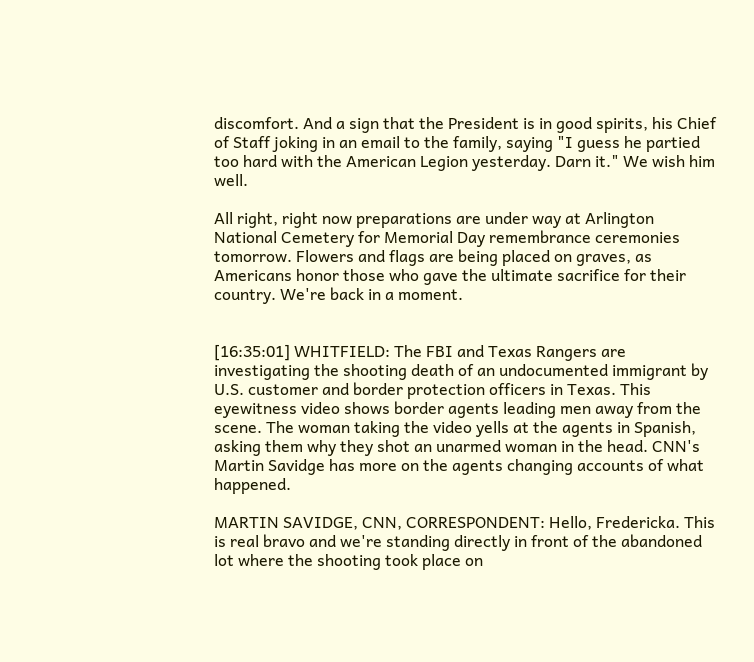discomfort. And a sign that the President is in good spirits, his Chief of Staff joking in an email to the family, saying "I guess he partied too hard with the American Legion yesterday. Darn it." We wish him well.

All right, right now preparations are under way at Arlington National Cemetery for Memorial Day remembrance ceremonies tomorrow. Flowers and flags are being placed on graves, as Americans honor those who gave the ultimate sacrifice for their country. We're back in a moment.


[16:35:01] WHITFIELD: The FBI and Texas Rangers are investigating the shooting death of an undocumented immigrant by U.S. customer and border protection officers in Texas. This eyewitness video shows border agents leading men away from the scene. The woman taking the video yells at the agents in Spanish, asking them why they shot an unarmed woman in the head. CNN's Martin Savidge has more on the agents changing accounts of what happened.

MARTIN SAVIDGE, CNN, CORRESPONDENT: Hello, Fredericka. This is real bravo and we're standing directly in front of the abandoned lot where the shooting took place on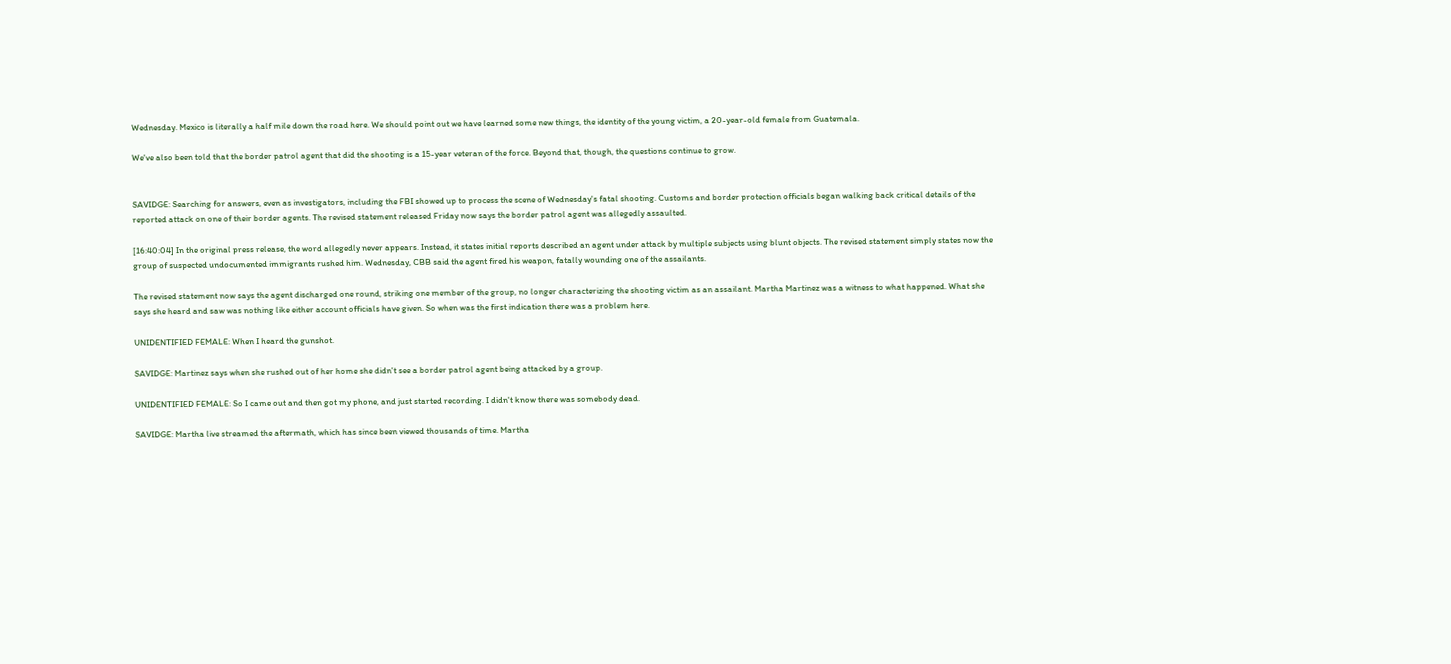Wednesday. Mexico is literally a half mile down the road here. We should point out we have learned some new things, the identity of the young victim, a 20-year-old female from Guatemala.

We've also been told that the border patrol agent that did the shooting is a 15-year veteran of the force. Beyond that, though, the questions continue to grow.


SAVIDGE: Searching for answers, even as investigators, including the FBI showed up to process the scene of Wednesday's fatal shooting. Customs and border protection officials began walking back critical details of the reported attack on one of their border agents. The revised statement released Friday now says the border patrol agent was allegedly assaulted.

[16:40:04] In the original press release, the word allegedly never appears. Instead, it states initial reports described an agent under attack by multiple subjects using blunt objects. The revised statement simply states now the group of suspected undocumented immigrants rushed him. Wednesday, CBB said the agent fired his weapon, fatally wounding one of the assailants.

The revised statement now says the agent discharged one round, striking one member of the group, no longer characterizing the shooting victim as an assailant. Martha Martinez was a witness to what happened. What she says she heard and saw was nothing like either account officials have given. So when was the first indication there was a problem here.

UNIDENTIFIED FEMALE: When I heard the gunshot.

SAVIDGE: Martinez says when she rushed out of her home she didn't see a border patrol agent being attacked by a group.

UNIDENTIFIED FEMALE: So I came out and then got my phone, and just started recording. I didn't know there was somebody dead.

SAVIDGE: Martha live streamed the aftermath, which has since been viewed thousands of time. Martha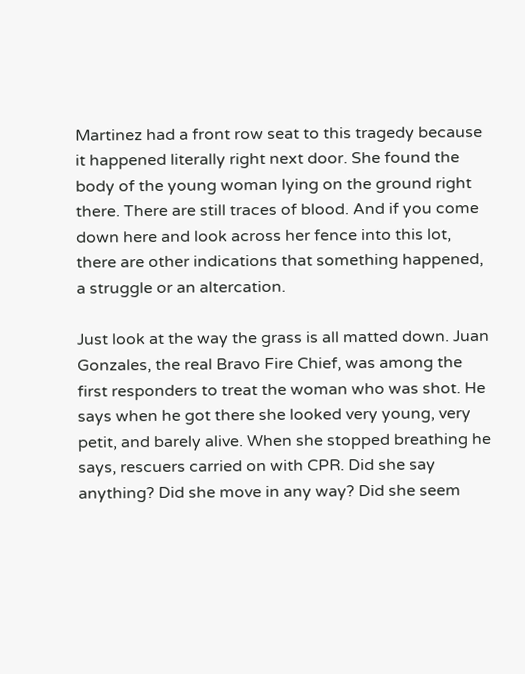Martinez had a front row seat to this tragedy because it happened literally right next door. She found the body of the young woman lying on the ground right there. There are still traces of blood. And if you come down here and look across her fence into this lot, there are other indications that something happened, a struggle or an altercation.

Just look at the way the grass is all matted down. Juan Gonzales, the real Bravo Fire Chief, was among the first responders to treat the woman who was shot. He says when he got there she looked very young, very petit, and barely alive. When she stopped breathing he says, rescuers carried on with CPR. Did she say anything? Did she move in any way? Did she seem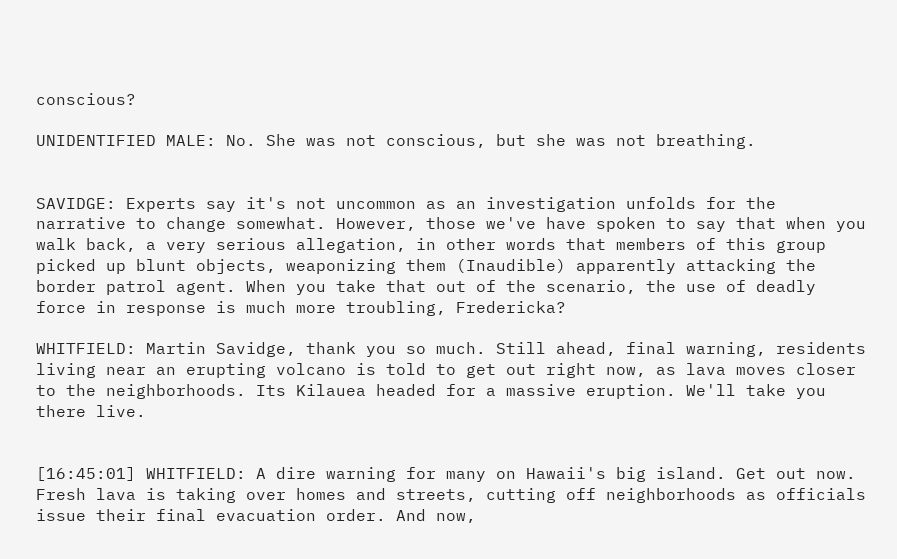conscious?

UNIDENTIFIED MALE: No. She was not conscious, but she was not breathing.


SAVIDGE: Experts say it's not uncommon as an investigation unfolds for the narrative to change somewhat. However, those we've have spoken to say that when you walk back, a very serious allegation, in other words that members of this group picked up blunt objects, weaponizing them (Inaudible) apparently attacking the border patrol agent. When you take that out of the scenario, the use of deadly force in response is much more troubling, Fredericka?

WHITFIELD: Martin Savidge, thank you so much. Still ahead, final warning, residents living near an erupting volcano is told to get out right now, as lava moves closer to the neighborhoods. Its Kilauea headed for a massive eruption. We'll take you there live.


[16:45:01] WHITFIELD: A dire warning for many on Hawaii's big island. Get out now. Fresh lava is taking over homes and streets, cutting off neighborhoods as officials issue their final evacuation order. And now,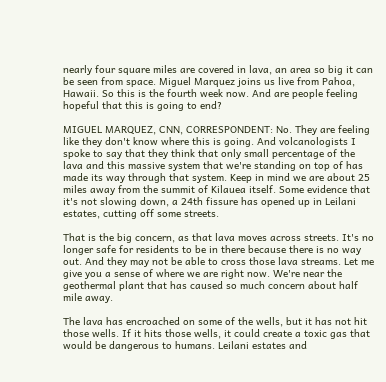nearly four square miles are covered in lava, an area so big it can be seen from space. Miguel Marquez joins us live from Pahoa, Hawaii. So this is the fourth week now. And are people feeling hopeful that this is going to end?

MIGUEL MARQUEZ, CNN, CORRESPONDENT: No. They are feeling like they don't know where this is going. And volcanologists I spoke to say that they think that only small percentage of the lava and this massive system that we're standing on top of has made its way through that system. Keep in mind we are about 25 miles away from the summit of Kilauea itself. Some evidence that it's not slowing down, a 24th fissure has opened up in Leilani estates, cutting off some streets.

That is the big concern, as that lava moves across streets. It's no longer safe for residents to be in there because there is no way out. And they may not be able to cross those lava streams. Let me give you a sense of where we are right now. We're near the geothermal plant that has caused so much concern about half mile away.

The lava has encroached on some of the wells, but it has not hit those wells. If it hits those wells, it could create a toxic gas that would be dangerous to humans. Leilani estates and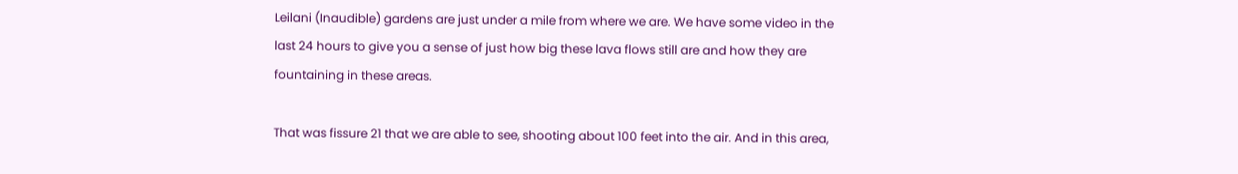Leilani (Inaudible) gardens are just under a mile from where we are. We have some video in the last 24 hours to give you a sense of just how big these lava flows still are and how they are fountaining in these areas.

That was fissure 21 that we are able to see, shooting about 100 feet into the air. And in this area,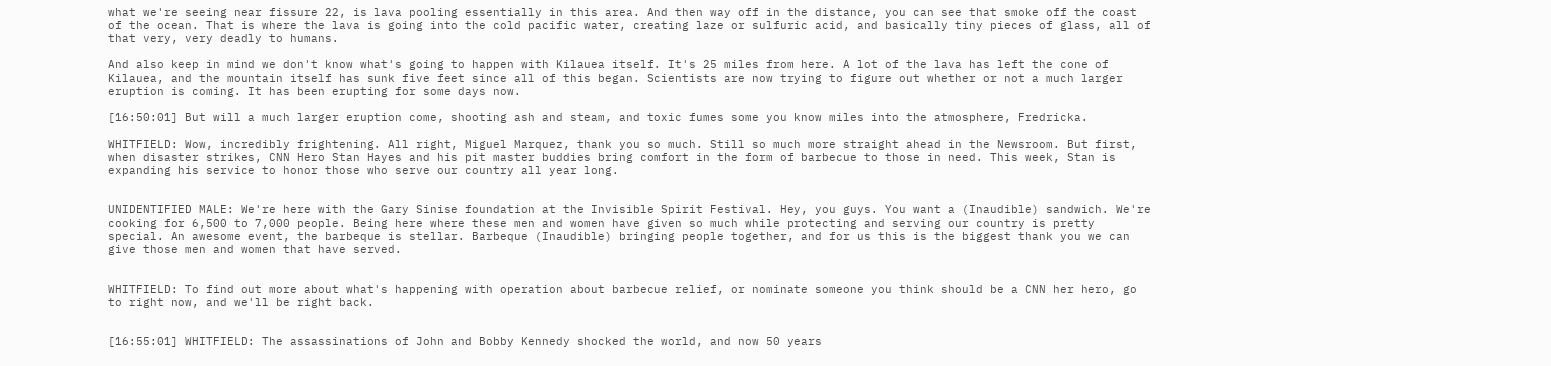what we're seeing near fissure 22, is lava pooling essentially in this area. And then way off in the distance, you can see that smoke off the coast of the ocean. That is where the lava is going into the cold pacific water, creating laze or sulfuric acid, and basically tiny pieces of glass, all of that very, very deadly to humans.

And also keep in mind we don't know what's going to happen with Kilauea itself. It's 25 miles from here. A lot of the lava has left the cone of Kilauea, and the mountain itself has sunk five feet since all of this began. Scientists are now trying to figure out whether or not a much larger eruption is coming. It has been erupting for some days now.

[16:50:01] But will a much larger eruption come, shooting ash and steam, and toxic fumes some you know miles into the atmosphere, Fredricka.

WHITFIELD: Wow, incredibly frightening. All right, Miguel Marquez, thank you so much. Still so much more straight ahead in the Newsroom. But first, when disaster strikes, CNN Hero Stan Hayes and his pit master buddies bring comfort in the form of barbecue to those in need. This week, Stan is expanding his service to honor those who serve our country all year long.


UNIDENTIFIED MALE: We're here with the Gary Sinise foundation at the Invisible Spirit Festival. Hey, you guys. You want a (Inaudible) sandwich. We're cooking for 6,500 to 7,000 people. Being here where these men and women have given so much while protecting and serving our country is pretty special. An awesome event, the barbeque is stellar. Barbeque (Inaudible) bringing people together, and for us this is the biggest thank you we can give those men and women that have served.


WHITFIELD: To find out more about what's happening with operation about barbecue relief, or nominate someone you think should be a CNN her hero, go to right now, and we'll be right back.


[16:55:01] WHITFIELD: The assassinations of John and Bobby Kennedy shocked the world, and now 50 years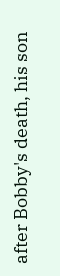after Bobby's death, his son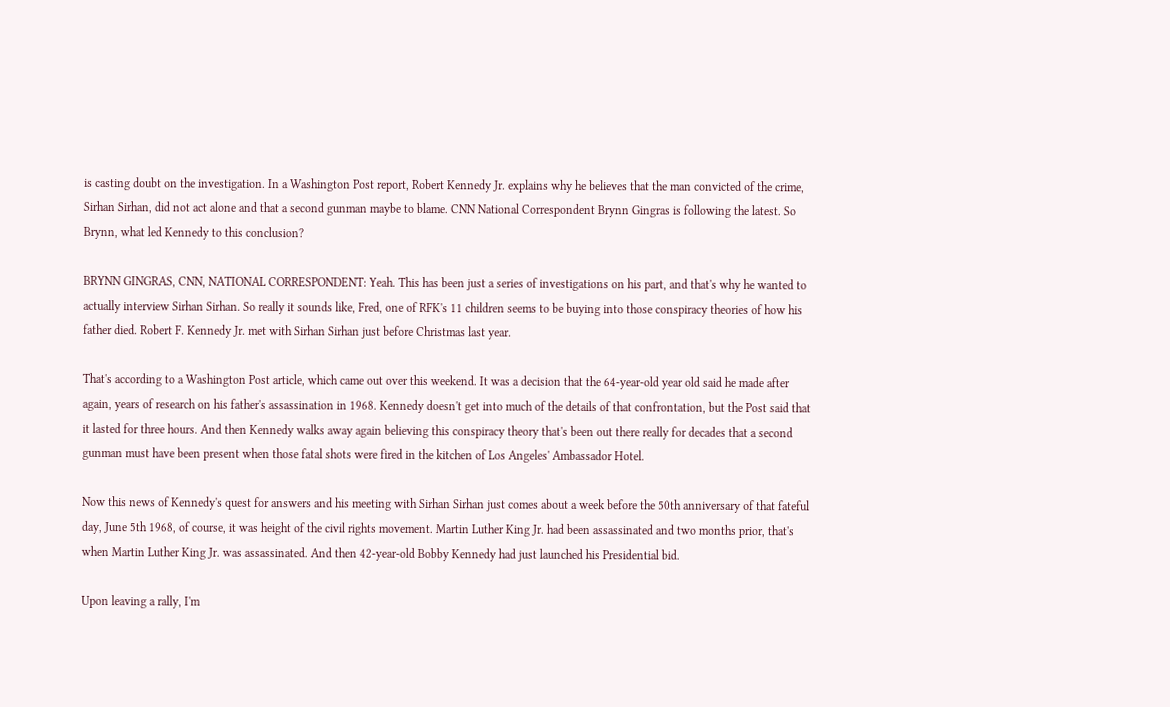is casting doubt on the investigation. In a Washington Post report, Robert Kennedy Jr. explains why he believes that the man convicted of the crime, Sirhan Sirhan, did not act alone and that a second gunman maybe to blame. CNN National Correspondent Brynn Gingras is following the latest. So Brynn, what led Kennedy to this conclusion?

BRYNN GINGRAS, CNN, NATIONAL CORRESPONDENT: Yeah. This has been just a series of investigations on his part, and that's why he wanted to actually interview Sirhan Sirhan. So really it sounds like, Fred, one of RFK's 11 children seems to be buying into those conspiracy theories of how his father died. Robert F. Kennedy Jr. met with Sirhan Sirhan just before Christmas last year.

That's according to a Washington Post article, which came out over this weekend. It was a decision that the 64-year-old year old said he made after again, years of research on his father's assassination in 1968. Kennedy doesn't get into much of the details of that confrontation, but the Post said that it lasted for three hours. And then Kennedy walks away again believing this conspiracy theory that's been out there really for decades that a second gunman must have been present when those fatal shots were fired in the kitchen of Los Angeles' Ambassador Hotel.

Now this news of Kennedy's quest for answers and his meeting with Sirhan Sirhan just comes about a week before the 50th anniversary of that fateful day, June 5th 1968, of course, it was height of the civil rights movement. Martin Luther King Jr. had been assassinated and two months prior, that's when Martin Luther King Jr. was assassinated. And then 42-year-old Bobby Kennedy had just launched his Presidential bid.

Upon leaving a rally, I'm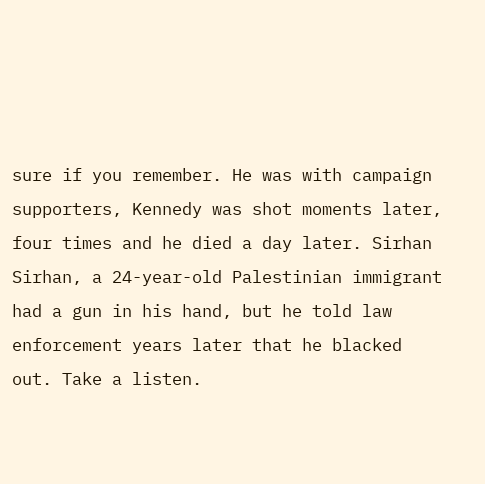sure if you remember. He was with campaign supporters, Kennedy was shot moments later, four times and he died a day later. Sirhan Sirhan, a 24-year-old Palestinian immigrant had a gun in his hand, but he told law enforcement years later that he blacked out. Take a listen.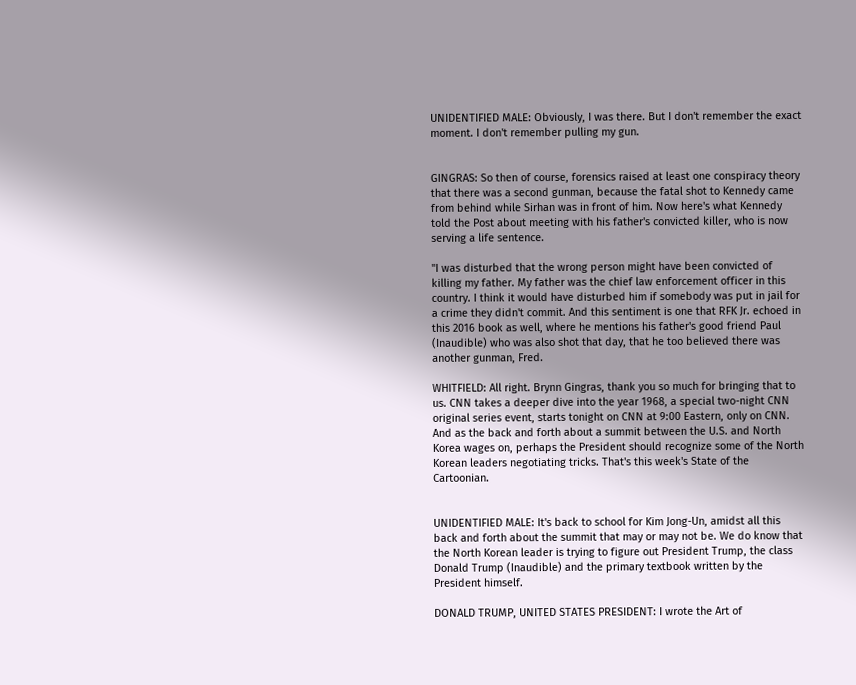UNIDENTIFIED MALE: Obviously, I was there. But I don't remember the exact moment. I don't remember pulling my gun.


GINGRAS: So then of course, forensics raised at least one conspiracy theory that there was a second gunman, because the fatal shot to Kennedy came from behind while Sirhan was in front of him. Now here's what Kennedy told the Post about meeting with his father's convicted killer, who is now serving a life sentence.

"I was disturbed that the wrong person might have been convicted of killing my father. My father was the chief law enforcement officer in this country. I think it would have disturbed him if somebody was put in jail for a crime they didn't commit. And this sentiment is one that RFK Jr. echoed in this 2016 book as well, where he mentions his father's good friend Paul (Inaudible) who was also shot that day, that he too believed there was another gunman, Fred.

WHITFIELD: All right. Brynn Gingras, thank you so much for bringing that to us. CNN takes a deeper dive into the year 1968, a special two-night CNN original series event, starts tonight on CNN at 9:00 Eastern, only on CNN. And as the back and forth about a summit between the U.S. and North Korea wages on, perhaps the President should recognize some of the North Korean leaders negotiating tricks. That's this week's State of the Cartoonian.


UNIDENTIFIED MALE: It's back to school for Kim Jong-Un, amidst all this back and forth about the summit that may or may not be. We do know that the North Korean leader is trying to figure out President Trump, the class Donald Trump (Inaudible) and the primary textbook written by the President himself.

DONALD TRUMP, UNITED STATES PRESIDENT: I wrote the Art of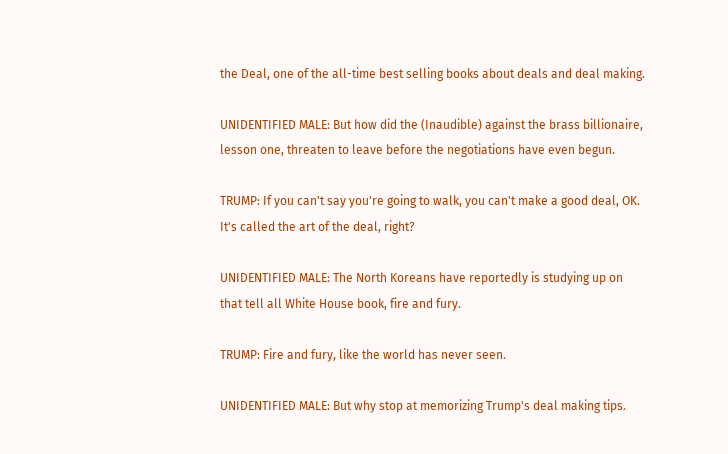the Deal, one of the all-time best selling books about deals and deal making.

UNIDENTIFIED MALE: But how did the (Inaudible) against the brass billionaire, lesson one, threaten to leave before the negotiations have even begun.

TRUMP: If you can't say you're going to walk, you can't make a good deal, OK. It's called the art of the deal, right?

UNIDENTIFIED MALE: The North Koreans have reportedly is studying up on that tell all White House book, fire and fury.

TRUMP: Fire and fury, like the world has never seen.

UNIDENTIFIED MALE: But why stop at memorizing Trump's deal making tips.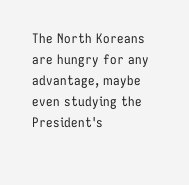The North Koreans are hungry for any advantage, maybe even studying the President's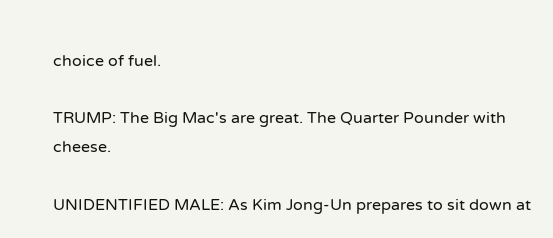choice of fuel.

TRUMP: The Big Mac's are great. The Quarter Pounder with cheese.

UNIDENTIFIED MALE: As Kim Jong-Un prepares to sit down at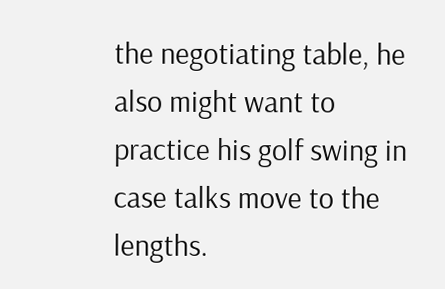the negotiating table, he also might want to practice his golf swing in case talks move to the lengths.